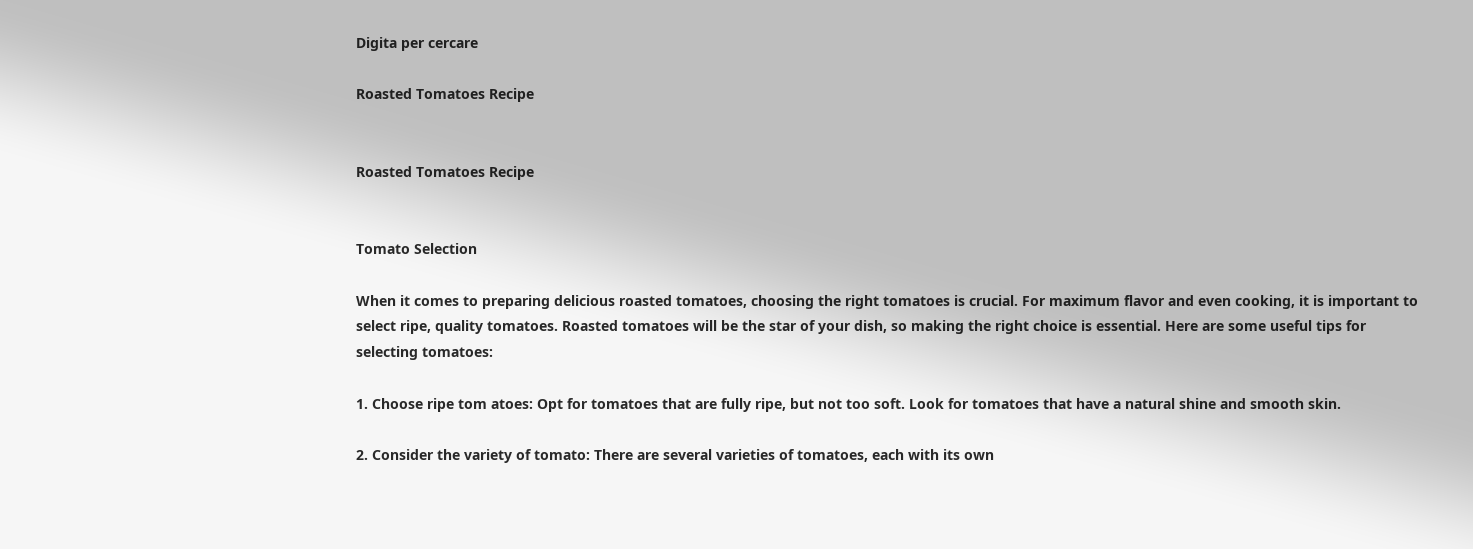Digita per cercare

Roasted Tomatoes Recipe


Roasted Tomatoes Recipe


Tomato Selection

When it comes to preparing delicious roasted tomatoes, choosing the right tomatoes is crucial. For maximum flavor and even cooking, it is important to select ripe, quality tomatoes. Roasted tomatoes will be the star of your dish, so making the right choice is essential. Here are some useful tips for selecting tomatoes:

1. Choose ripe tom atoes: Opt for tomatoes that are fully ripe, but not too soft. Look for tomatoes that have a natural shine and smooth skin.

2. Consider the variety of tomato: There are several varieties of tomatoes, each with its own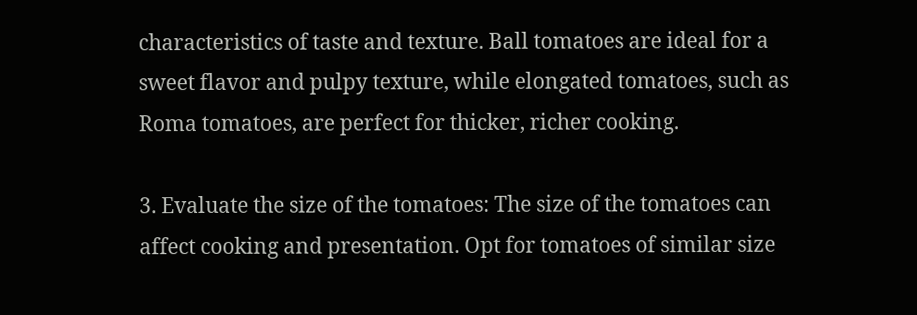characteristics of taste and texture. Ball tomatoes are ideal for a sweet flavor and pulpy texture, while elongated tomatoes, such as Roma tomatoes, are perfect for thicker, richer cooking.

3. Evaluate the size of the tomatoes: The size of the tomatoes can affect cooking and presentation. Opt for tomatoes of similar size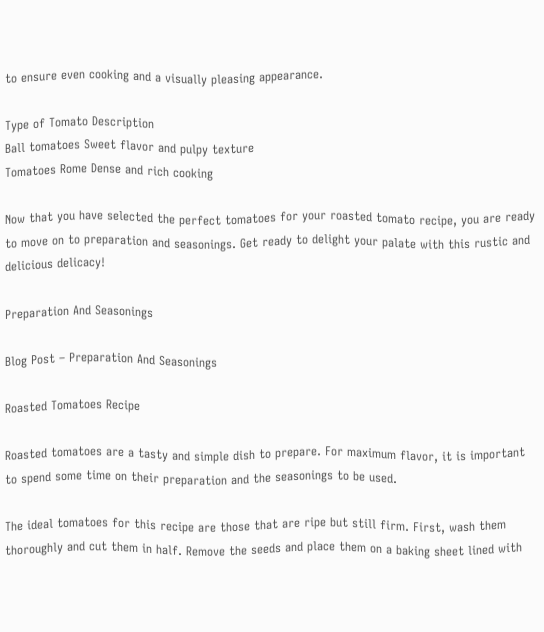to ensure even cooking and a visually pleasing appearance.

Type of Tomato Description
Ball tomatoes Sweet flavor and pulpy texture
Tomatoes Rome Dense and rich cooking

Now that you have selected the perfect tomatoes for your roasted tomato recipe, you are ready to move on to preparation and seasonings. Get ready to delight your palate with this rustic and delicious delicacy!

Preparation And Seasonings

Blog Post – Preparation And Seasonings

Roasted Tomatoes Recipe

Roasted tomatoes are a tasty and simple dish to prepare. For maximum flavor, it is important to spend some time on their preparation and the seasonings to be used.

The ideal tomatoes for this recipe are those that are ripe but still firm. First, wash them thoroughly and cut them in half. Remove the seeds and place them on a baking sheet lined with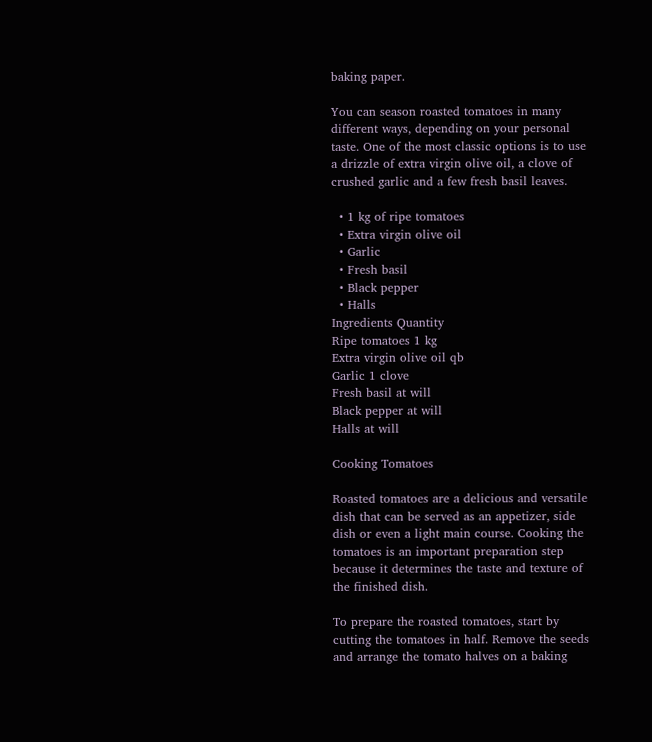baking paper.

You can season roasted tomatoes in many different ways, depending on your personal taste. One of the most classic options is to use a drizzle of extra virgin olive oil, a clove of crushed garlic and a few fresh basil leaves.

  • 1 kg of ripe tomatoes
  • Extra virgin olive oil
  • Garlic
  • Fresh basil
  • Black pepper
  • Halls
Ingredients Quantity
Ripe tomatoes 1 kg
Extra virgin olive oil qb
Garlic 1 clove
Fresh basil at will
Black pepper at will
Halls at will

Cooking Tomatoes

Roasted tomatoes are a delicious and versatile dish that can be served as an appetizer, side dish or even a light main course. Cooking the tomatoes is an important preparation step because it determines the taste and texture of the finished dish.

To prepare the roasted tomatoes, start by cutting the tomatoes in half. Remove the seeds and arrange the tomato halves on a baking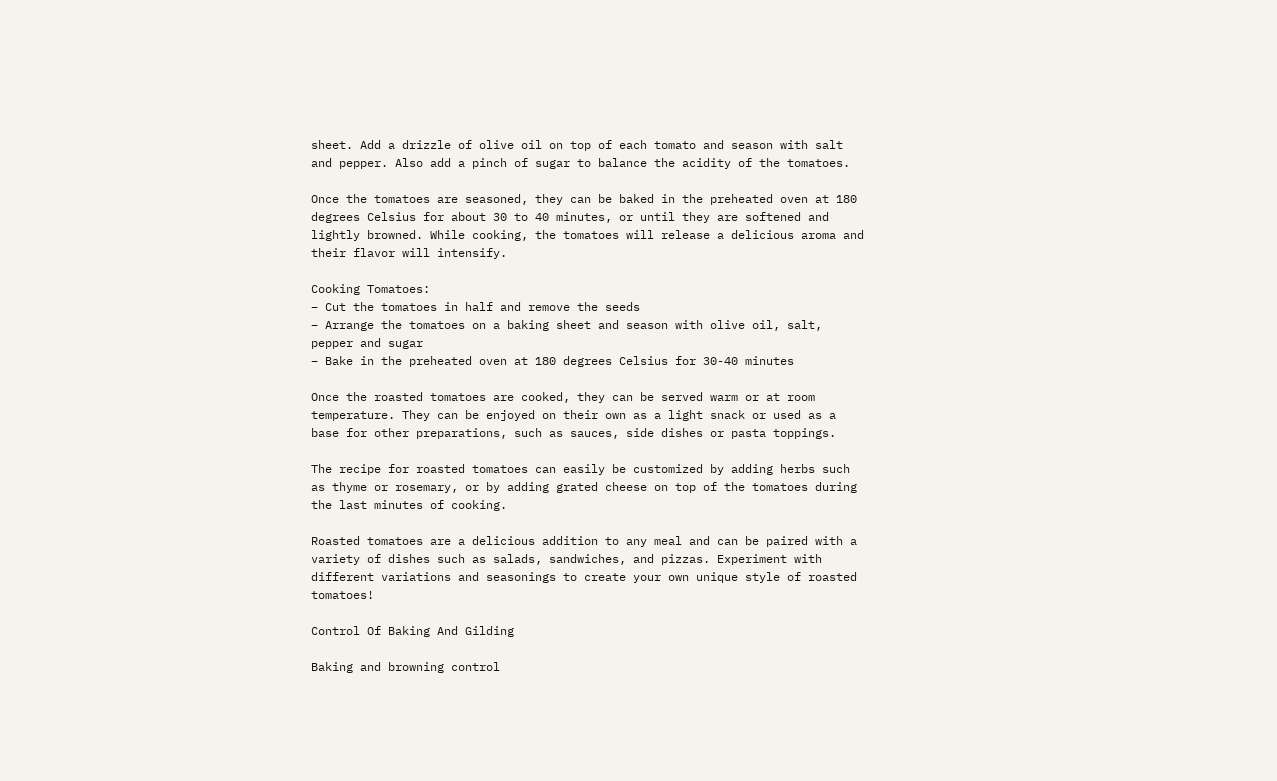sheet. Add a drizzle of olive oil on top of each tomato and season with salt and pepper. Also add a pinch of sugar to balance the acidity of the tomatoes.

Once the tomatoes are seasoned, they can be baked in the preheated oven at 180 degrees Celsius for about 30 to 40 minutes, or until they are softened and lightly browned. While cooking, the tomatoes will release a delicious aroma and their flavor will intensify.

Cooking Tomatoes:
– Cut the tomatoes in half and remove the seeds
– Arrange the tomatoes on a baking sheet and season with olive oil, salt, pepper and sugar
– Bake in the preheated oven at 180 degrees Celsius for 30-40 minutes

Once the roasted tomatoes are cooked, they can be served warm or at room temperature. They can be enjoyed on their own as a light snack or used as a base for other preparations, such as sauces, side dishes or pasta toppings.

The recipe for roasted tomatoes can easily be customized by adding herbs such as thyme or rosemary, or by adding grated cheese on top of the tomatoes during the last minutes of cooking.

Roasted tomatoes are a delicious addition to any meal and can be paired with a variety of dishes such as salads, sandwiches, and pizzas. Experiment with different variations and seasonings to create your own unique style of roasted tomatoes!

Control Of Baking And Gilding

Baking and browning control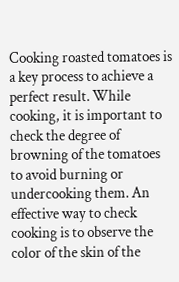Cooking roasted tomatoes is a key process to achieve a perfect result. While cooking, it is important to check the degree of browning of the tomatoes to avoid burning or undercooking them. An effective way to check cooking is to observe the color of the skin of the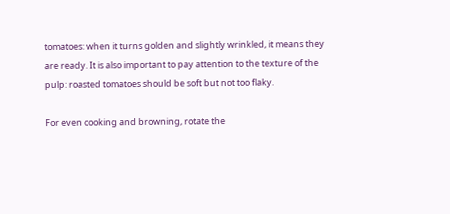tomatoes: when it turns golden and slightly wrinkled, it means they are ready. It is also important to pay attention to the texture of the pulp: roasted tomatoes should be soft but not too flaky.

For even cooking and browning, rotate the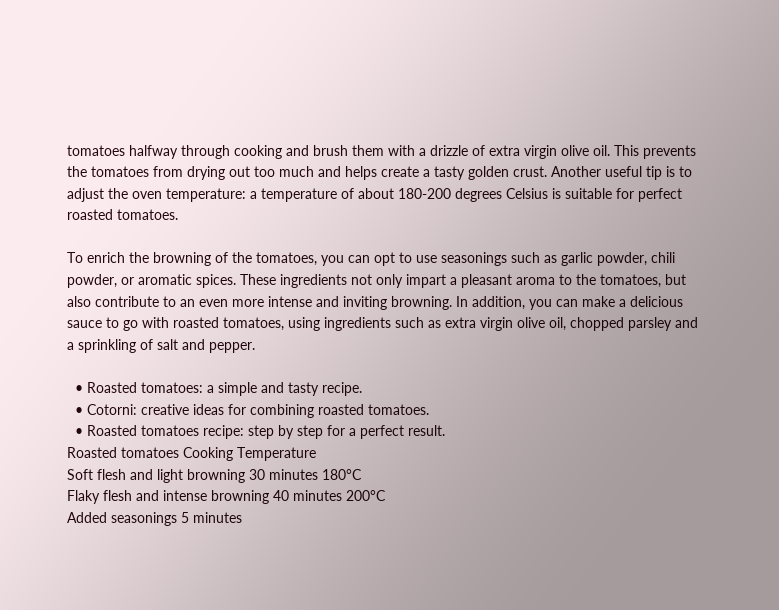tomatoes halfway through cooking and brush them with a drizzle of extra virgin olive oil. This prevents the tomatoes from drying out too much and helps create a tasty golden crust. Another useful tip is to adjust the oven temperature: a temperature of about 180-200 degrees Celsius is suitable for perfect roasted tomatoes.

To enrich the browning of the tomatoes, you can opt to use seasonings such as garlic powder, chili powder, or aromatic spices. These ingredients not only impart a pleasant aroma to the tomatoes, but also contribute to an even more intense and inviting browning. In addition, you can make a delicious sauce to go with roasted tomatoes, using ingredients such as extra virgin olive oil, chopped parsley and a sprinkling of salt and pepper.

  • Roasted tomatoes: a simple and tasty recipe.
  • Cotorni: creative ideas for combining roasted tomatoes.
  • Roasted tomatoes recipe: step by step for a perfect result.
Roasted tomatoes Cooking Temperature
Soft flesh and light browning 30 minutes 180°C
Flaky flesh and intense browning 40 minutes 200°C
Added seasonings 5 minutes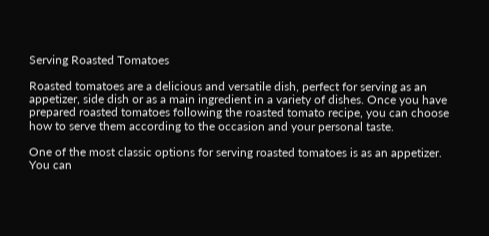Serving Roasted Tomatoes

Roasted tomatoes are a delicious and versatile dish, perfect for serving as an appetizer, side dish or as a main ingredient in a variety of dishes. Once you have prepared roasted tomatoes following the roasted tomato recipe, you can choose how to serve them according to the occasion and your personal taste.

One of the most classic options for serving roasted tomatoes is as an appetizer. You can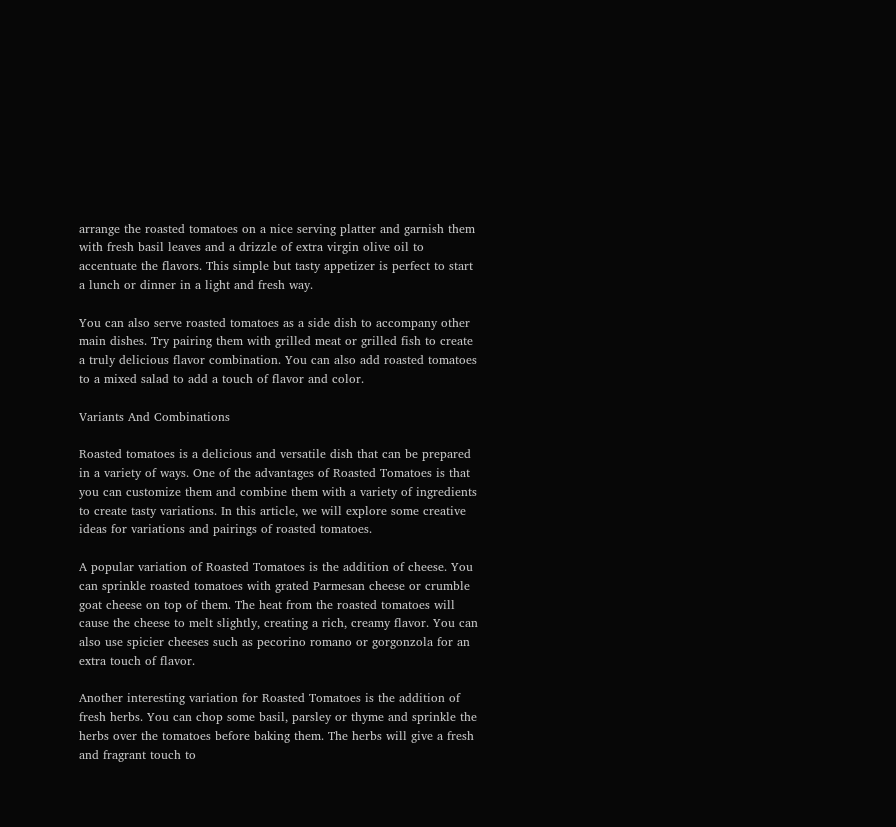arrange the roasted tomatoes on a nice serving platter and garnish them with fresh basil leaves and a drizzle of extra virgin olive oil to accentuate the flavors. This simple but tasty appetizer is perfect to start a lunch or dinner in a light and fresh way.

You can also serve roasted tomatoes as a side dish to accompany other main dishes. Try pairing them with grilled meat or grilled fish to create a truly delicious flavor combination. You can also add roasted tomatoes to a mixed salad to add a touch of flavor and color.

Variants And Combinations

Roasted tomatoes is a delicious and versatile dish that can be prepared in a variety of ways. One of the advantages of Roasted Tomatoes is that you can customize them and combine them with a variety of ingredients to create tasty variations. In this article, we will explore some creative ideas for variations and pairings of roasted tomatoes.

A popular variation of Roasted Tomatoes is the addition of cheese. You can sprinkle roasted tomatoes with grated Parmesan cheese or crumble goat cheese on top of them. The heat from the roasted tomatoes will cause the cheese to melt slightly, creating a rich, creamy flavor. You can also use spicier cheeses such as pecorino romano or gorgonzola for an extra touch of flavor.

Another interesting variation for Roasted Tomatoes is the addition of fresh herbs. You can chop some basil, parsley or thyme and sprinkle the herbs over the tomatoes before baking them. The herbs will give a fresh and fragrant touch to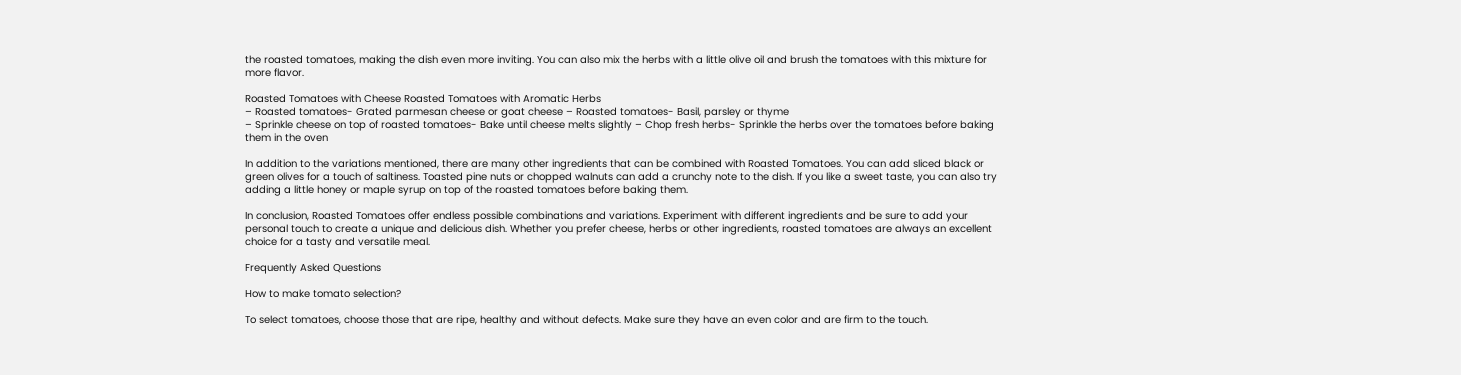the roasted tomatoes, making the dish even more inviting. You can also mix the herbs with a little olive oil and brush the tomatoes with this mixture for more flavor.

Roasted Tomatoes with Cheese Roasted Tomatoes with Aromatic Herbs
– Roasted tomatoes- Grated parmesan cheese or goat cheese – Roasted tomatoes- Basil, parsley or thyme
– Sprinkle cheese on top of roasted tomatoes- Bake until cheese melts slightly – Chop fresh herbs- Sprinkle the herbs over the tomatoes before baking them in the oven

In addition to the variations mentioned, there are many other ingredients that can be combined with Roasted Tomatoes. You can add sliced black or green olives for a touch of saltiness. Toasted pine nuts or chopped walnuts can add a crunchy note to the dish. If you like a sweet taste, you can also try adding a little honey or maple syrup on top of the roasted tomatoes before baking them.

In conclusion, Roasted Tomatoes offer endless possible combinations and variations. Experiment with different ingredients and be sure to add your personal touch to create a unique and delicious dish. Whether you prefer cheese, herbs or other ingredients, roasted tomatoes are always an excellent choice for a tasty and versatile meal.

Frequently Asked Questions

How to make tomato selection?

To select tomatoes, choose those that are ripe, healthy and without defects. Make sure they have an even color and are firm to the touch.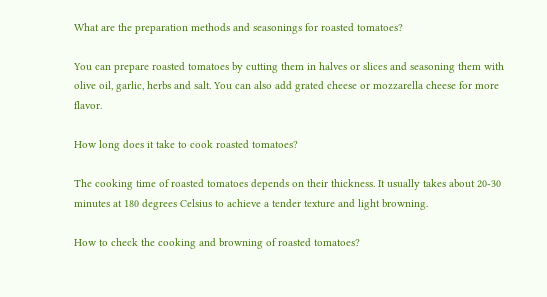What are the preparation methods and seasonings for roasted tomatoes?

You can prepare roasted tomatoes by cutting them in halves or slices and seasoning them with olive oil, garlic, herbs and salt. You can also add grated cheese or mozzarella cheese for more flavor.

How long does it take to cook roasted tomatoes?

The cooking time of roasted tomatoes depends on their thickness. It usually takes about 20-30 minutes at 180 degrees Celsius to achieve a tender texture and light browning.

How to check the cooking and browning of roasted tomatoes?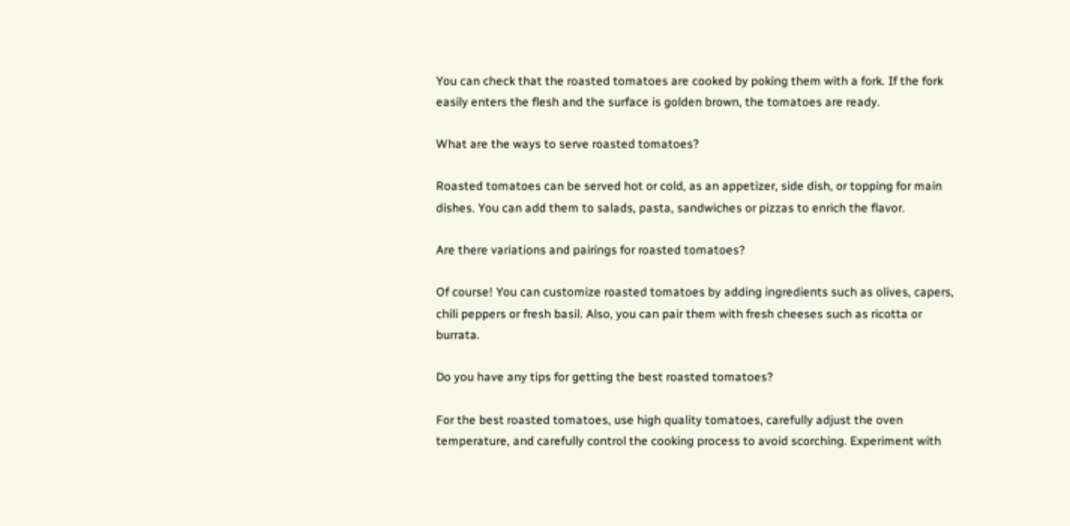You can check that the roasted tomatoes are cooked by poking them with a fork. If the fork easily enters the flesh and the surface is golden brown, the tomatoes are ready.

What are the ways to serve roasted tomatoes?

Roasted tomatoes can be served hot or cold, as an appetizer, side dish, or topping for main dishes. You can add them to salads, pasta, sandwiches or pizzas to enrich the flavor.

Are there variations and pairings for roasted tomatoes?

Of course! You can customize roasted tomatoes by adding ingredients such as olives, capers, chili peppers or fresh basil. Also, you can pair them with fresh cheeses such as ricotta or burrata.

Do you have any tips for getting the best roasted tomatoes?

For the best roasted tomatoes, use high quality tomatoes, carefully adjust the oven temperature, and carefully control the cooking process to avoid scorching. Experiment with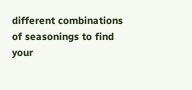different combinations of seasonings to find your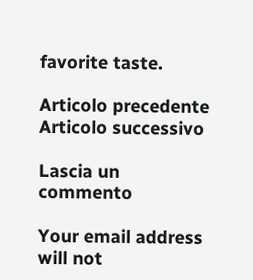favorite taste.

Articolo precedente
Articolo successivo

Lascia un commento

Your email address will not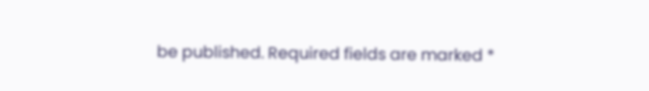be published. Required fields are marked *